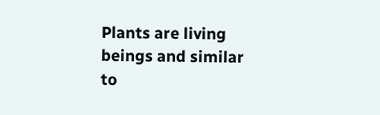Plants are living beings and similar to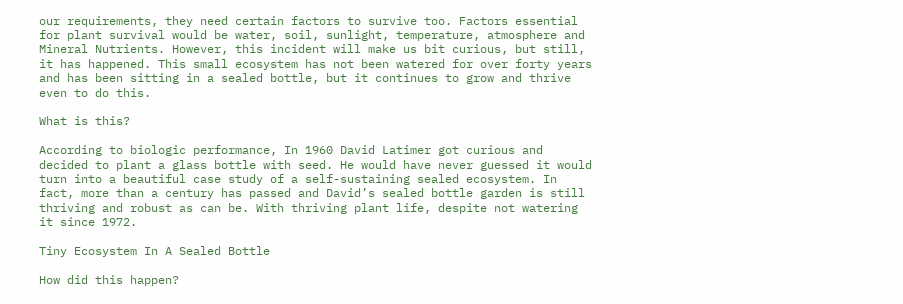our requirements, they need certain factors to survive too. Factors essential for plant survival would be water, soil, sunlight, temperature, atmosphere and Mineral Nutrients. However, this incident will make us bit curious, but still, it has happened. This small ecosystem has not been watered for over forty years and has been sitting in a sealed bottle, but it continues to grow and thrive even to do this.

What is this?

According to biologic performance, In 1960 David Latimer got curious and decided to plant a glass bottle with seed. He would have never guessed it would turn into a beautiful case study of a self-sustaining sealed ecosystem. In fact, more than a century has passed and David’s sealed bottle garden is still thriving and robust as can be. With thriving plant life, despite not watering it since 1972.

Tiny Ecosystem In A Sealed Bottle

How did this happen?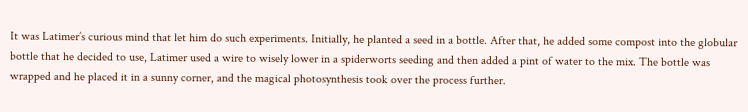It was Latimer’s curious mind that let him do such experiments. Initially, he planted a seed in a bottle. After that, he added some compost into the globular bottle that he decided to use, Latimer used a wire to wisely lower in a spiderworts seeding and then added a pint of water to the mix. The bottle was wrapped and he placed it in a sunny corner, and the magical photosynthesis took over the process further.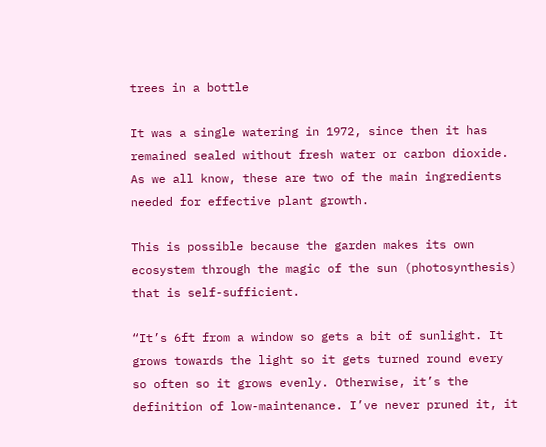trees in a bottle

It was a single watering in 1972, since then it has remained sealed without fresh water or carbon dioxide. As we all know, these are two of the main ingredients needed for effective plant growth.

This is possible because the garden makes its own ecosystem through the magic of the sun (photosynthesis) that is self-sufficient.

“It’s 6ft from a window so gets a bit of sunlight. It grows towards the light so it gets turned round every so often so it grows evenly. Otherwise, it’s the definition of low-maintenance. I’ve never pruned it, it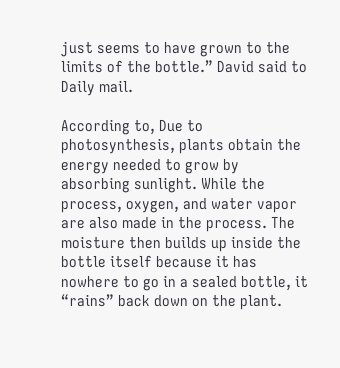just seems to have grown to the limits of the bottle.” David said to Daily mail.

According to, Due to photosynthesis, plants obtain the energy needed to grow by absorbing sunlight. While the process, oxygen, and water vapor are also made in the process. The moisture then builds up inside the bottle itself because it has nowhere to go in a sealed bottle, it “rains” back down on the plant.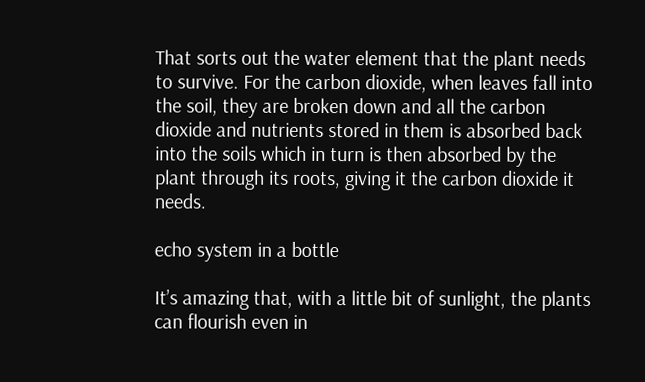That sorts out the water element that the plant needs to survive. For the carbon dioxide, when leaves fall into the soil, they are broken down and all the carbon dioxide and nutrients stored in them is absorbed back into the soils which in turn is then absorbed by the plant through its roots, giving it the carbon dioxide it needs.

echo system in a bottle

It’s amazing that, with a little bit of sunlight, the plants can flourish even in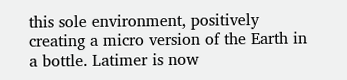this sole environment, positively creating a micro version of the Earth in a bottle. Latimer is now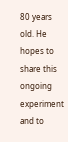80 years old. He hopes to share this ongoing experiment and to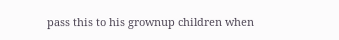pass this to his grownup children when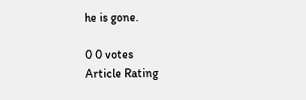he is gone.

0 0 votes
Article Rating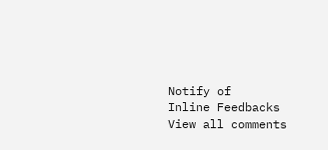Notify of
Inline Feedbacks
View all comments